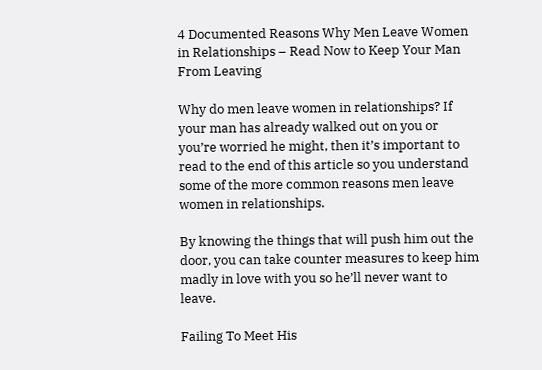4 Documented Reasons Why Men Leave Women in Relationships – Read Now to Keep Your Man From Leaving

Why do men leave women in relationships? If your man has already walked out on you or you’re worried he might, then it’s important to read to the end of this article so you understand some of the more common reasons men leave women in relationships.

By knowing the things that will push him out the door, you can take counter measures to keep him madly in love with you so he’ll never want to leave.

Failing To Meet His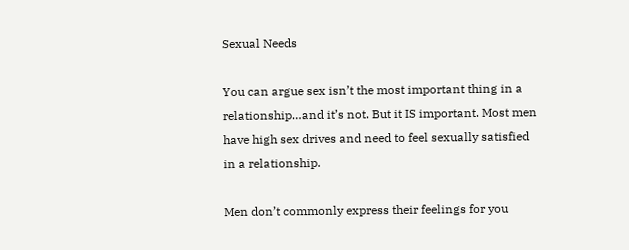Sexual Needs

You can argue sex isn’t the most important thing in a relationship…and it’s not. But it IS important. Most men have high sex drives and need to feel sexually satisfied in a relationship.

Men don’t commonly express their feelings for you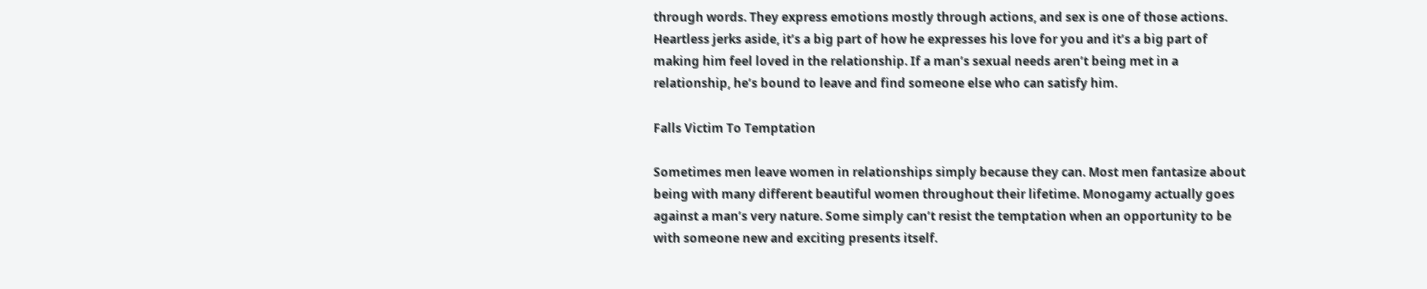through words. They express emotions mostly through actions, and sex is one of those actions. Heartless jerks aside, it’s a big part of how he expresses his love for you and it’s a big part of making him feel loved in the relationship. If a man’s sexual needs aren’t being met in a relationship, he’s bound to leave and find someone else who can satisfy him.

Falls Victim To Temptation

Sometimes men leave women in relationships simply because they can. Most men fantasize about being with many different beautiful women throughout their lifetime. Monogamy actually goes against a man’s very nature. Some simply can’t resist the temptation when an opportunity to be with someone new and exciting presents itself.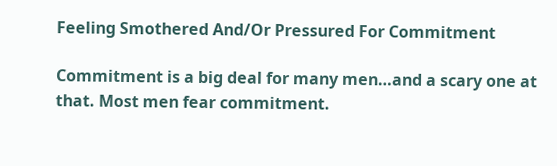Feeling Smothered And/Or Pressured For Commitment

Commitment is a big deal for many men…and a scary one at that. Most men fear commitment.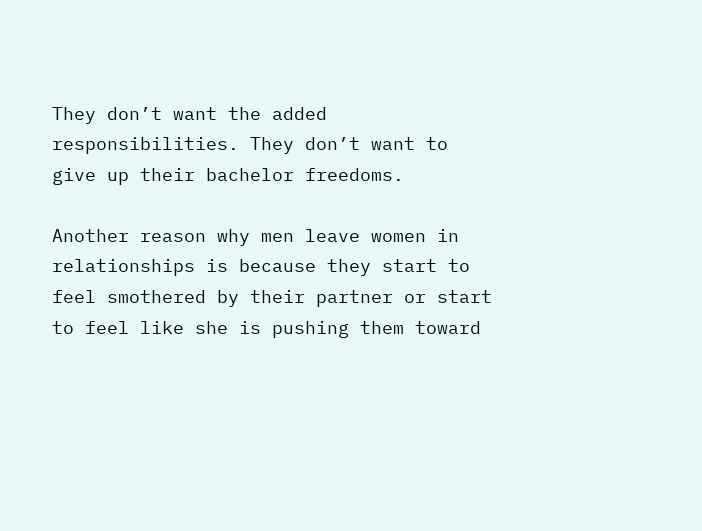They don’t want the added responsibilities. They don’t want to give up their bachelor freedoms.

Another reason why men leave women in relationships is because they start to feel smothered by their partner or start to feel like she is pushing them toward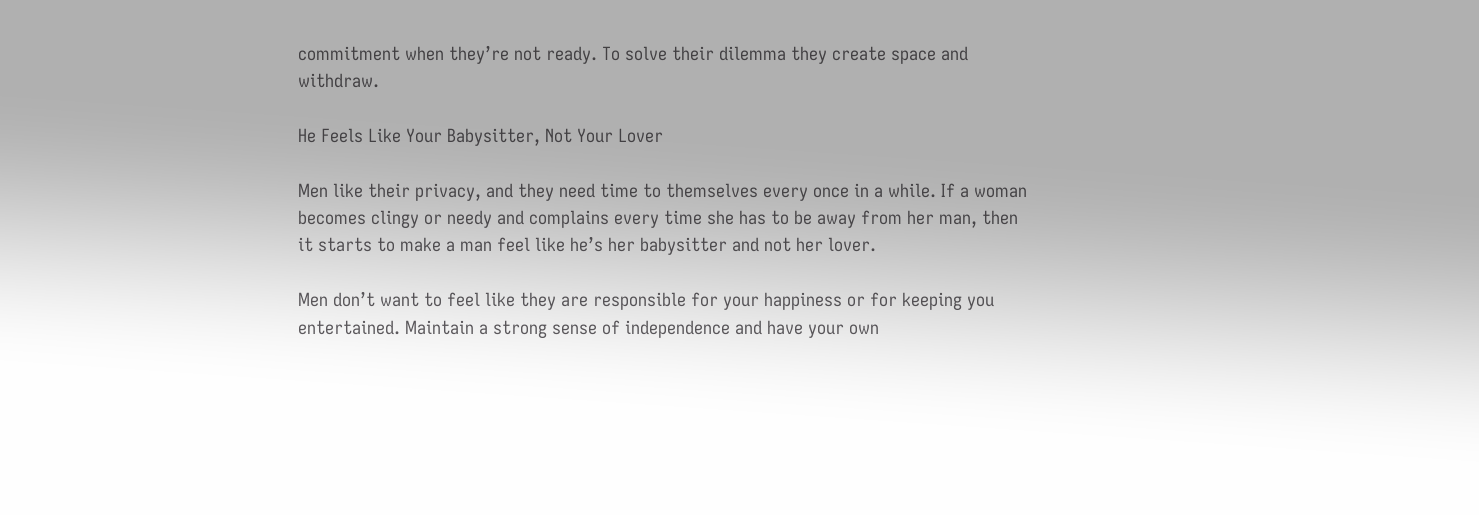commitment when they’re not ready. To solve their dilemma they create space and withdraw.

He Feels Like Your Babysitter, Not Your Lover

Men like their privacy, and they need time to themselves every once in a while. If a woman becomes clingy or needy and complains every time she has to be away from her man, then it starts to make a man feel like he’s her babysitter and not her lover.

Men don’t want to feel like they are responsible for your happiness or for keeping you entertained. Maintain a strong sense of independence and have your own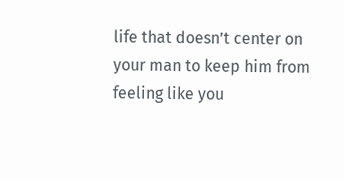life that doesn’t center on your man to keep him from feeling like you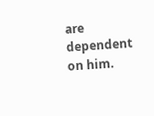are dependent on him.